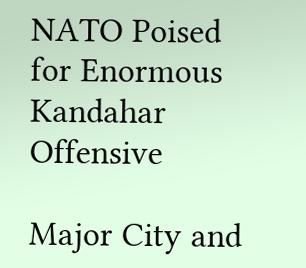NATO Poised for Enormous Kandahar Offensive

Major City and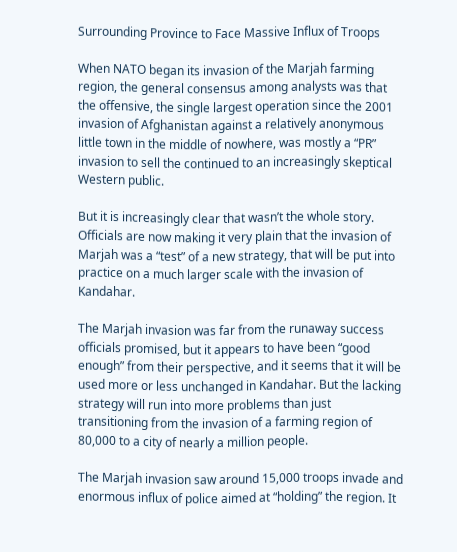Surrounding Province to Face Massive Influx of Troops

When NATO began its invasion of the Marjah farming region, the general consensus among analysts was that the offensive, the single largest operation since the 2001 invasion of Afghanistan against a relatively anonymous little town in the middle of nowhere, was mostly a “PR” invasion to sell the continued to an increasingly skeptical Western public.

But it is increasingly clear that wasn’t the whole story. Officials are now making it very plain that the invasion of Marjah was a “test” of a new strategy, that will be put into practice on a much larger scale with the invasion of Kandahar.

The Marjah invasion was far from the runaway success officials promised, but it appears to have been “good enough” from their perspective, and it seems that it will be used more or less unchanged in Kandahar. But the lacking strategy will run into more problems than just transitioning from the invasion of a farming region of 80,000 to a city of nearly a million people.

The Marjah invasion saw around 15,000 troops invade and enormous influx of police aimed at “holding” the region. It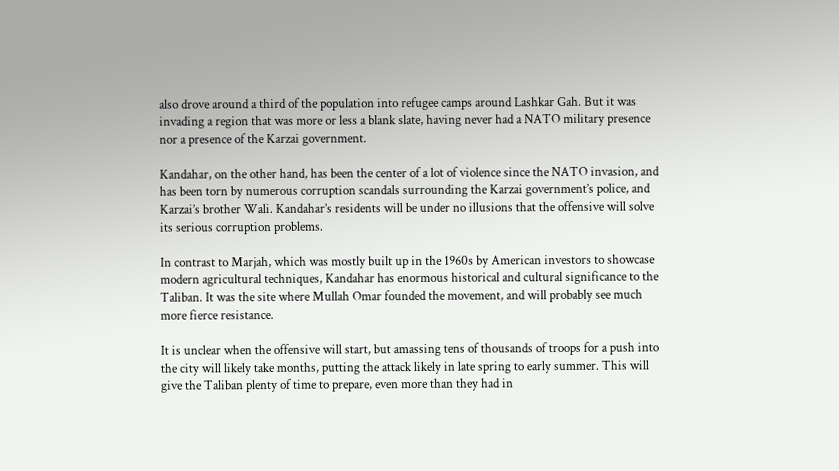also drove around a third of the population into refugee camps around Lashkar Gah. But it was invading a region that was more or less a blank slate, having never had a NATO military presence nor a presence of the Karzai government.

Kandahar, on the other hand, has been the center of a lot of violence since the NATO invasion, and has been torn by numerous corruption scandals surrounding the Karzai government’s police, and Karzai’s brother Wali. Kandahar’s residents will be under no illusions that the offensive will solve its serious corruption problems.

In contrast to Marjah, which was mostly built up in the 1960s by American investors to showcase modern agricultural techniques, Kandahar has enormous historical and cultural significance to the Taliban. It was the site where Mullah Omar founded the movement, and will probably see much more fierce resistance.

It is unclear when the offensive will start, but amassing tens of thousands of troops for a push into the city will likely take months, putting the attack likely in late spring to early summer. This will give the Taliban plenty of time to prepare, even more than they had in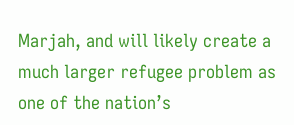Marjah, and will likely create a much larger refugee problem as one of the nation’s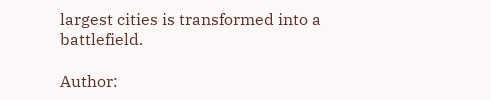largest cities is transformed into a battlefield.

Author: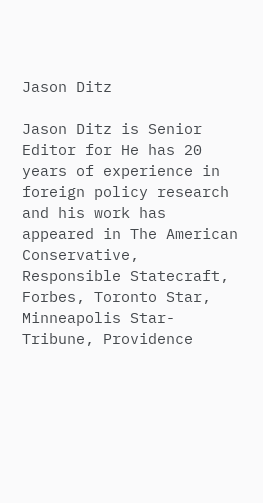Jason Ditz

Jason Ditz is Senior Editor for He has 20 years of experience in foreign policy research and his work has appeared in The American Conservative, Responsible Statecraft, Forbes, Toronto Star, Minneapolis Star-Tribune, Providence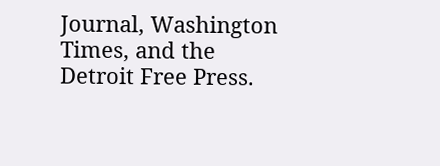Journal, Washington Times, and the Detroit Free Press.